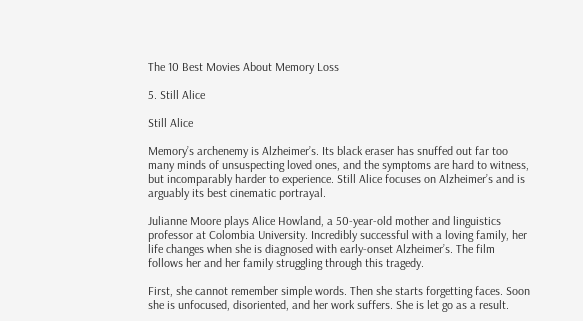The 10 Best Movies About Memory Loss

5. Still Alice

Still Alice

Memory’s archenemy is Alzheimer’s. Its black eraser has snuffed out far too many minds of unsuspecting loved ones, and the symptoms are hard to witness, but incomparably harder to experience. Still Alice focuses on Alzheimer’s and is arguably its best cinematic portrayal.

Julianne Moore plays Alice Howland, a 50-year-old mother and linguistics professor at Colombia University. Incredibly successful with a loving family, her life changes when she is diagnosed with early-onset Alzheimer’s. The film follows her and her family struggling through this tragedy.

First, she cannot remember simple words. Then she starts forgetting faces. Soon she is unfocused, disoriented, and her work suffers. She is let go as a result.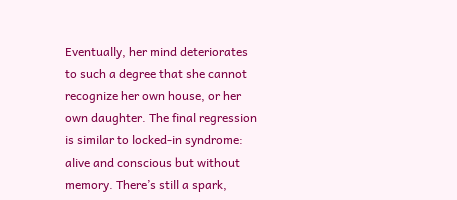Eventually, her mind deteriorates to such a degree that she cannot recognize her own house, or her own daughter. The final regression is similar to locked-in syndrome: alive and conscious but without memory. There’s still a spark,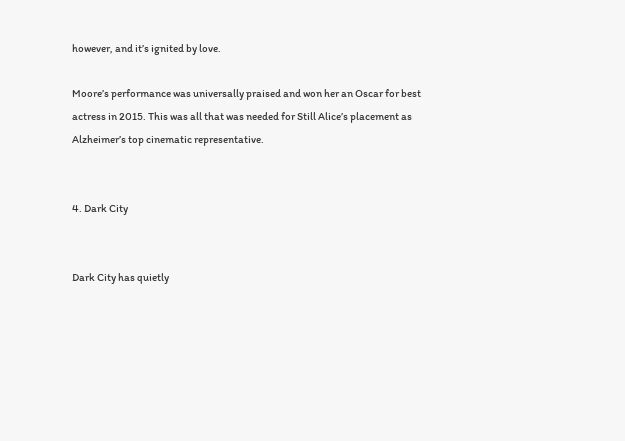however, and it’s ignited by love.

Moore’s performance was universally praised and won her an Oscar for best actress in 2015. This was all that was needed for Still Alice’s placement as Alzheimer’s top cinematic representative.


4. Dark City


Dark City has quietly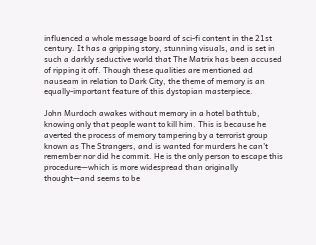influenced a whole message board of sci-fi content in the 21st century. It has a gripping story, stunning visuals, and is set in such a darkly seductive world that The Matrix has been accused of ripping it off. Though these qualities are mentioned ad nauseam in relation to Dark City, the theme of memory is an equally-important feature of this dystopian masterpiece.

John Murdoch awakes without memory in a hotel bathtub, knowing only that people want to kill him. This is because he averted the process of memory tampering by a terrorist group known as The Strangers, and is wanted for murders he can’t remember nor did he commit. He is the only person to escape this procedure—which is more widespread than originally thought—and seems to be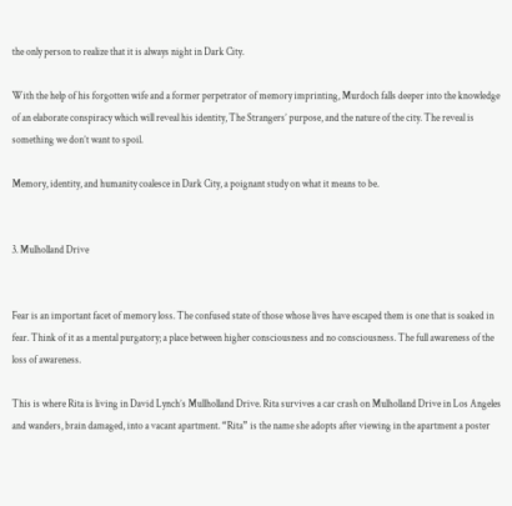the only person to realize that it is always night in Dark City.

With the help of his forgotten wife and a former perpetrator of memory imprinting, Murdoch falls deeper into the knowledge of an elaborate conspiracy which will reveal his identity, The Strangers’ purpose, and the nature of the city. The reveal is something we don’t want to spoil.

Memory, identity, and humanity coalesce in Dark City, a poignant study on what it means to be.


3. Mulholland Drive


Fear is an important facet of memory loss. The confused state of those whose lives have escaped them is one that is soaked in fear. Think of it as a mental purgatory; a place between higher consciousness and no consciousness. The full awareness of the loss of awareness.

This is where Rita is living in David Lynch’s Mullholland Drive. Rita survives a car crash on Mulholland Drive in Los Angeles and wanders, brain damaged, into a vacant apartment. “Rita” is the name she adopts after viewing in the apartment a poster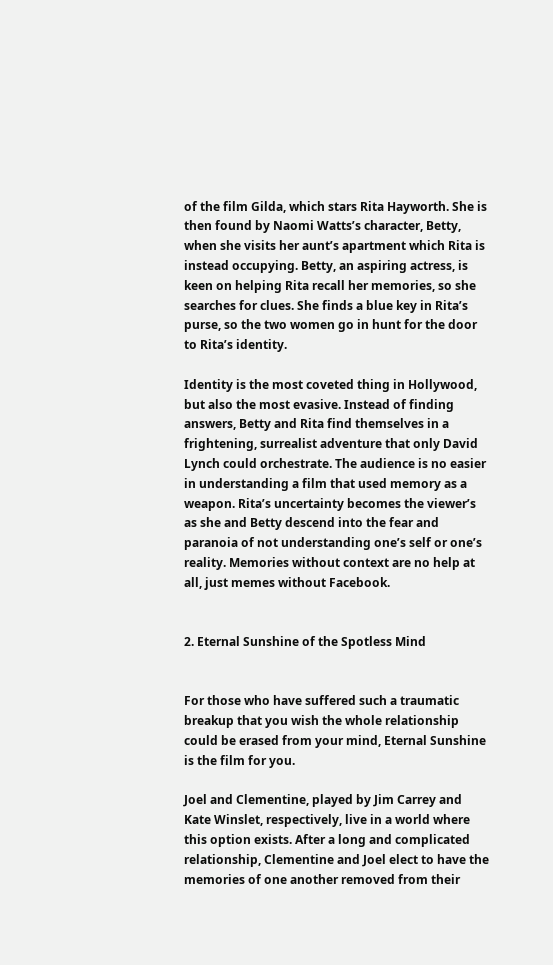of the film Gilda, which stars Rita Hayworth. She is then found by Naomi Watts’s character, Betty, when she visits her aunt’s apartment which Rita is instead occupying. Betty, an aspiring actress, is keen on helping Rita recall her memories, so she searches for clues. She finds a blue key in Rita’s purse, so the two women go in hunt for the door to Rita’s identity.

Identity is the most coveted thing in Hollywood, but also the most evasive. Instead of finding answers, Betty and Rita find themselves in a frightening, surrealist adventure that only David Lynch could orchestrate. The audience is no easier in understanding a film that used memory as a weapon. Rita’s uncertainty becomes the viewer’s as she and Betty descend into the fear and paranoia of not understanding one’s self or one’s reality. Memories without context are no help at all, just memes without Facebook.


2. Eternal Sunshine of the Spotless Mind


For those who have suffered such a traumatic breakup that you wish the whole relationship could be erased from your mind, Eternal Sunshine is the film for you.

Joel and Clementine, played by Jim Carrey and Kate Winslet, respectively, live in a world where this option exists. After a long and complicated relationship, Clementine and Joel elect to have the memories of one another removed from their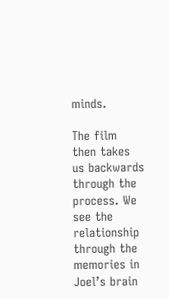minds.

The film then takes us backwards through the process. We see the relationship through the memories in Joel’s brain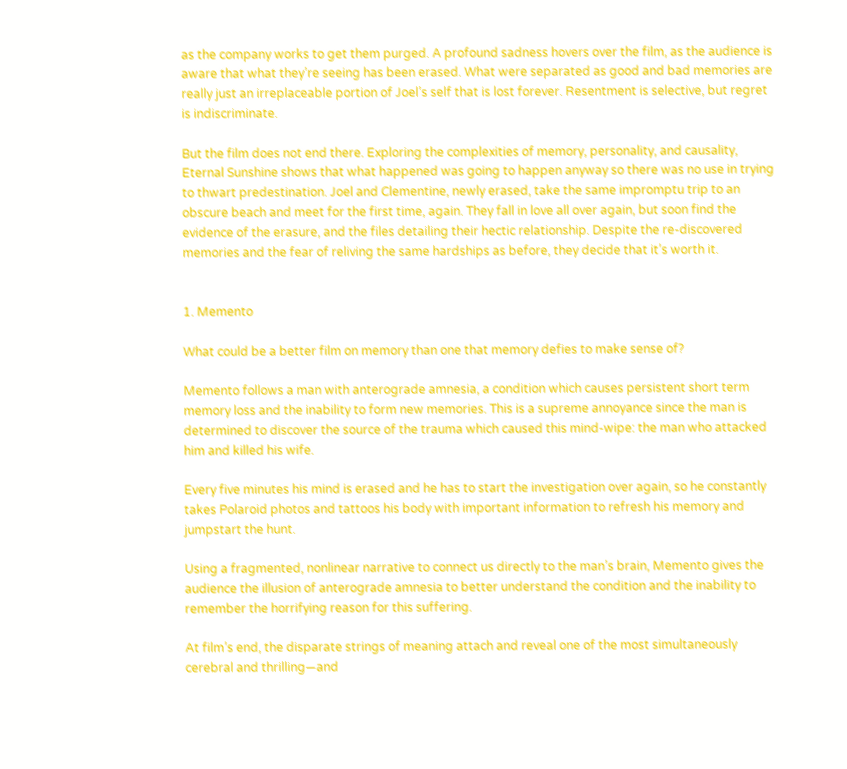as the company works to get them purged. A profound sadness hovers over the film, as the audience is aware that what they’re seeing has been erased. What were separated as good and bad memories are really just an irreplaceable portion of Joel’s self that is lost forever. Resentment is selective, but regret is indiscriminate.

But the film does not end there. Exploring the complexities of memory, personality, and causality, Eternal Sunshine shows that what happened was going to happen anyway so there was no use in trying to thwart predestination. Joel and Clementine, newly erased, take the same impromptu trip to an obscure beach and meet for the first time, again. They fall in love all over again, but soon find the evidence of the erasure, and the files detailing their hectic relationship. Despite the re-discovered memories and the fear of reliving the same hardships as before, they decide that it’s worth it.


1. Memento

What could be a better film on memory than one that memory defies to make sense of?

Memento follows a man with anterograde amnesia, a condition which causes persistent short term memory loss and the inability to form new memories. This is a supreme annoyance since the man is determined to discover the source of the trauma which caused this mind-wipe: the man who attacked him and killed his wife.

Every five minutes his mind is erased and he has to start the investigation over again, so he constantly takes Polaroid photos and tattoos his body with important information to refresh his memory and jumpstart the hunt.

Using a fragmented, nonlinear narrative to connect us directly to the man’s brain, Memento gives the audience the illusion of anterograde amnesia to better understand the condition and the inability to remember the horrifying reason for this suffering.

At film’s end, the disparate strings of meaning attach and reveal one of the most simultaneously cerebral and thrilling—and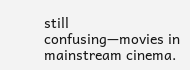still confusing—movies in mainstream cinema.